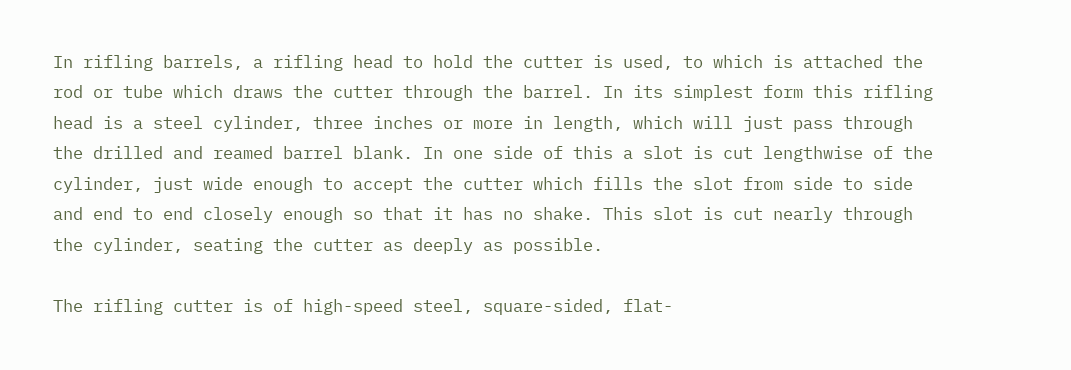In rifling barrels, a rifling head to hold the cutter is used, to which is attached the rod or tube which draws the cutter through the barrel. In its simplest form this rifling head is a steel cylinder, three inches or more in length, which will just pass through the drilled and reamed barrel blank. In one side of this a slot is cut lengthwise of the cylinder, just wide enough to accept the cutter which fills the slot from side to side and end to end closely enough so that it has no shake. This slot is cut nearly through the cylinder, seating the cutter as deeply as possible.

The rifling cutter is of high-speed steel, square-sided, flat-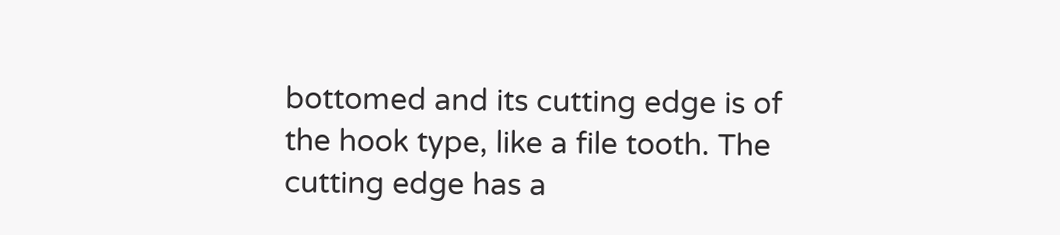bottomed and its cutting edge is of the hook type, like a file tooth. The cutting edge has a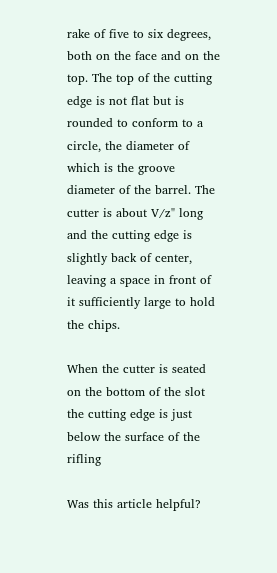rake of five to six degrees, both on the face and on the top. The top of the cutting edge is not flat but is rounded to conform to a circle, the diameter of which is the groove diameter of the barrel. The cutter is about V/z" long and the cutting edge is slightly back of center, leaving a space in front of it sufficiently large to hold the chips.

When the cutter is seated on the bottom of the slot the cutting edge is just below the surface of the rifling

Was this article helpful?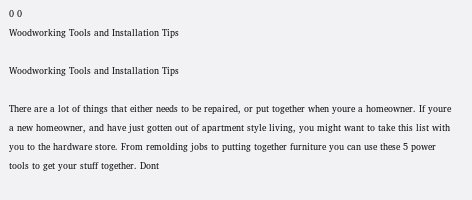0 0
Woodworking Tools and Installation Tips

Woodworking Tools and Installation Tips

There are a lot of things that either needs to be repaired, or put together when youre a homeowner. If youre a new homeowner, and have just gotten out of apartment style living, you might want to take this list with you to the hardware store. From remolding jobs to putting together furniture you can use these 5 power tools to get your stuff together. Dont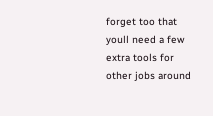forget too that youll need a few extra tools for other jobs around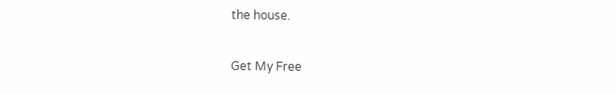the house.

Get My Free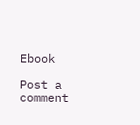Ebook

Post a comment